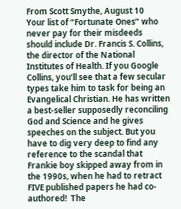From Scott Smythe, August 10    Your list of “Fortunate Ones” who never pay for their misdeeds should include Dr. Francis S. Collins, the director of the National Institutes of Health. If you Google Collins, you’ll see that a few secular types take him to task for being an Evangelical Christian. He has written a best-seller supposedly reconciling God and Science and he gives speeches on the subject. But you have to dig very deep to find any reference to the scandal that Frankie boy skipped away from in the 1990s, when he had to retract FIVE published papers he had co-authored!  The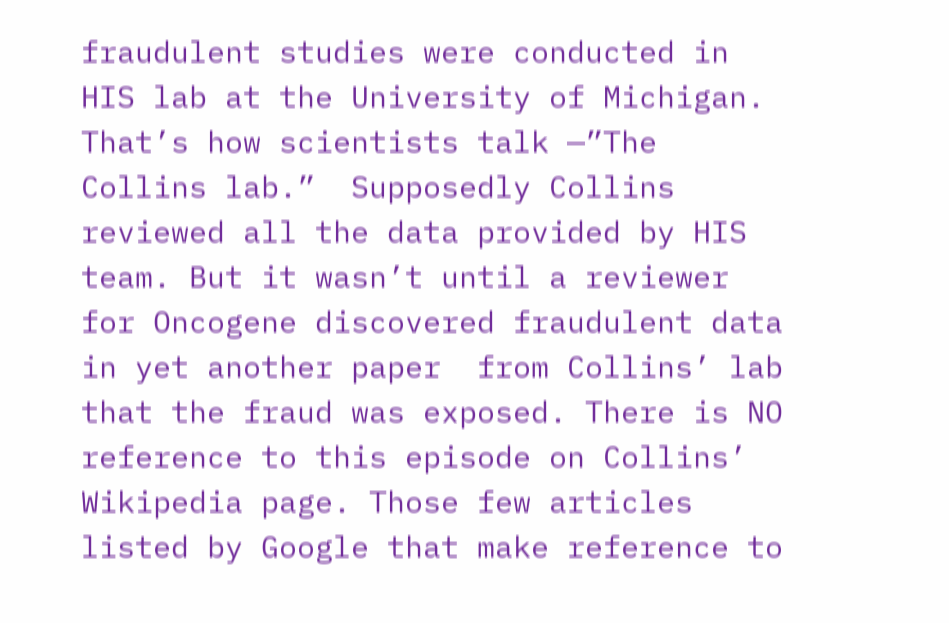fraudulent studies were conducted in HIS lab at the University of Michigan. That’s how scientists talk —”The Collins lab.”  Supposedly Collins reviewed all the data provided by HIS team. But it wasn’t until a reviewer for Oncogene discovered fraudulent data in yet another paper  from Collins’ lab that the fraud was exposed. There is NO reference to this episode on Collins’ Wikipedia page. Those few articles listed by Google that make reference to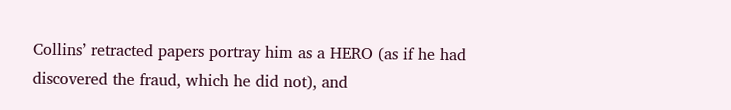Collins’ retracted papers portray him as a HERO (as if he had discovered the fraud, which he did not), and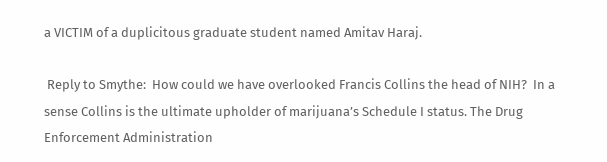a VICTIM of a duplicitous graduate student named Amitav Haraj.

 Reply to Smythe:  How could we have overlooked Francis Collins the head of NIH?  In a sense Collins is the ultimate upholder of marijuana’s Schedule I status. The Drug Enforcement Administration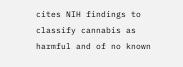cites NIH findings to classify cannabis as harmful and of no known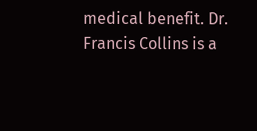medical benefit. Dr. Francis Collins is a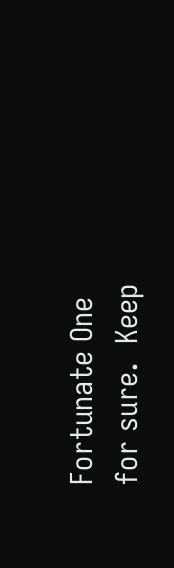Fortunate One for sure.  Keep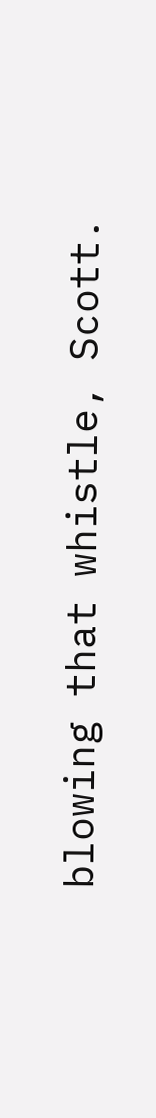blowing that whistle, Scott.